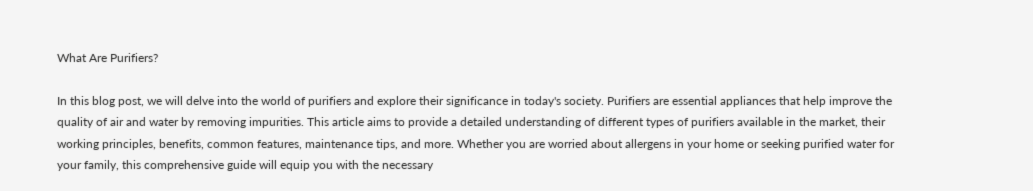What Are Purifiers?

In this blog post, we will delve into the world of purifiers and explore their significance in today's society. Purifiers are essential appliances that help improve the quality of air and water by removing impurities. This article aims to provide a detailed understanding of different types of purifiers available in the market, their working principles, benefits, common features, maintenance tips, and more. Whether you are worried about allergens in your home or seeking purified water for your family, this comprehensive guide will equip you with the necessary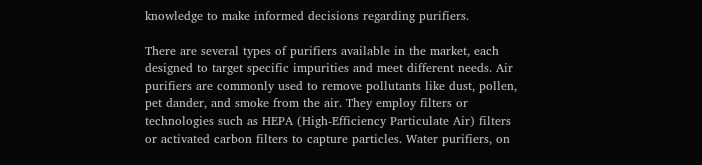knowledge to make informed decisions regarding purifiers.

There are several types of purifiers available in the market, each designed to target specific impurities and meet different needs. Air purifiers are commonly used to remove pollutants like dust, pollen, pet dander, and smoke from the air. They employ filters or technologies such as HEPA (High-Efficiency Particulate Air) filters or activated carbon filters to capture particles. Water purifiers, on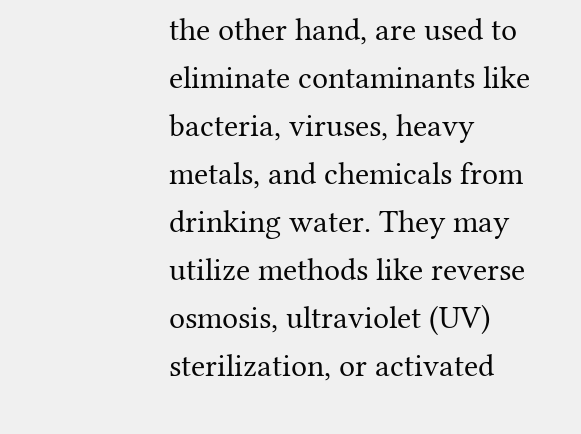the other hand, are used to eliminate contaminants like bacteria, viruses, heavy metals, and chemicals from drinking water. They may utilize methods like reverse osmosis, ultraviolet (UV) sterilization, or activated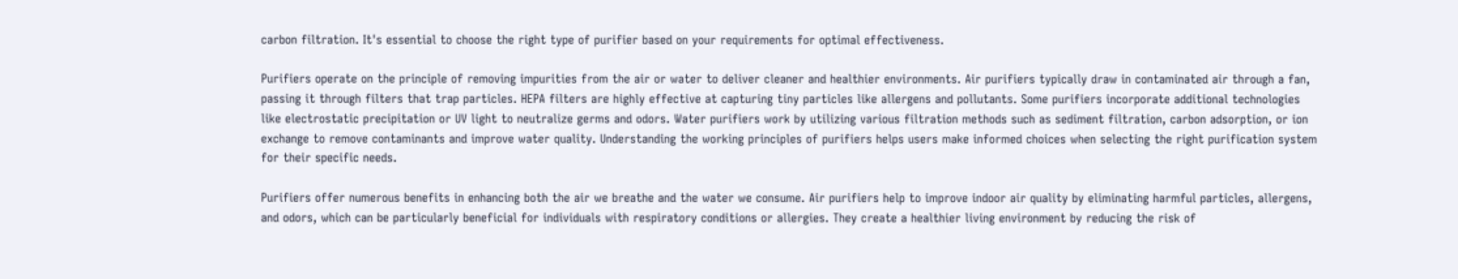carbon filtration. It's essential to choose the right type of purifier based on your requirements for optimal effectiveness.

Purifiers operate on the principle of removing impurities from the air or water to deliver cleaner and healthier environments. Air purifiers typically draw in contaminated air through a fan, passing it through filters that trap particles. HEPA filters are highly effective at capturing tiny particles like allergens and pollutants. Some purifiers incorporate additional technologies like electrostatic precipitation or UV light to neutralize germs and odors. Water purifiers work by utilizing various filtration methods such as sediment filtration, carbon adsorption, or ion exchange to remove contaminants and improve water quality. Understanding the working principles of purifiers helps users make informed choices when selecting the right purification system for their specific needs.

Purifiers offer numerous benefits in enhancing both the air we breathe and the water we consume. Air purifiers help to improve indoor air quality by eliminating harmful particles, allergens, and odors, which can be particularly beneficial for individuals with respiratory conditions or allergies. They create a healthier living environment by reducing the risk of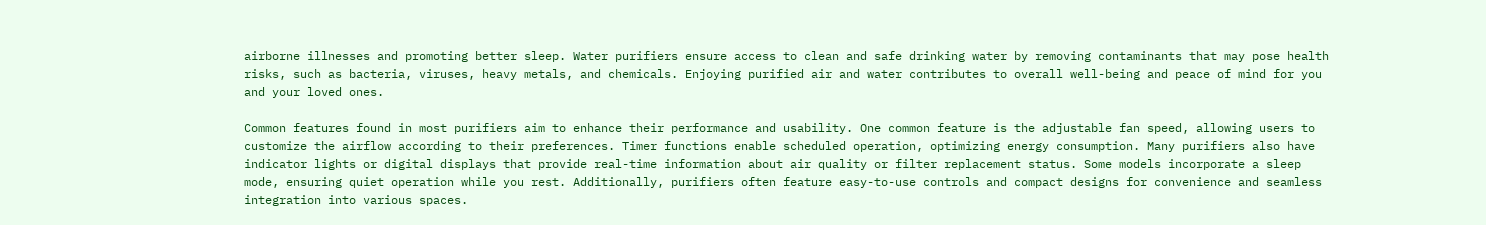airborne illnesses and promoting better sleep. Water purifiers ensure access to clean and safe drinking water by removing contaminants that may pose health risks, such as bacteria, viruses, heavy metals, and chemicals. Enjoying purified air and water contributes to overall well-being and peace of mind for you and your loved ones.

Common features found in most purifiers aim to enhance their performance and usability. One common feature is the adjustable fan speed, allowing users to customize the airflow according to their preferences. Timer functions enable scheduled operation, optimizing energy consumption. Many purifiers also have indicator lights or digital displays that provide real-time information about air quality or filter replacement status. Some models incorporate a sleep mode, ensuring quiet operation while you rest. Additionally, purifiers often feature easy-to-use controls and compact designs for convenience and seamless integration into various spaces.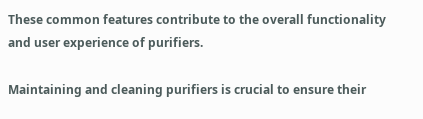These common features contribute to the overall functionality and user experience of purifiers.

Maintaining and cleaning purifiers is crucial to ensure their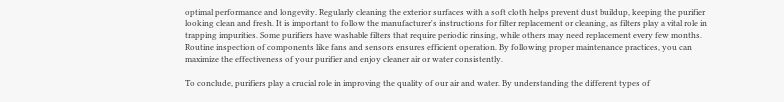optimal performance and longevity. Regularly cleaning the exterior surfaces with a soft cloth helps prevent dust buildup, keeping the purifier looking clean and fresh. It is important to follow the manufacturer's instructions for filter replacement or cleaning, as filters play a vital role in trapping impurities. Some purifiers have washable filters that require periodic rinsing, while others may need replacement every few months. Routine inspection of components like fans and sensors ensures efficient operation. By following proper maintenance practices, you can maximize the effectiveness of your purifier and enjoy cleaner air or water consistently.

To conclude, purifiers play a crucial role in improving the quality of our air and water. By understanding the different types of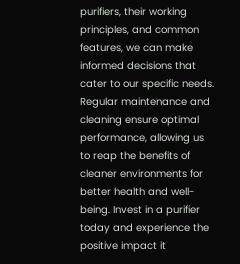purifiers, their working principles, and common features, we can make informed decisions that cater to our specific needs. Regular maintenance and cleaning ensure optimal performance, allowing us to reap the benefits of cleaner environments for better health and well-being. Invest in a purifier today and experience the positive impact it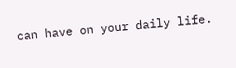can have on your daily life.